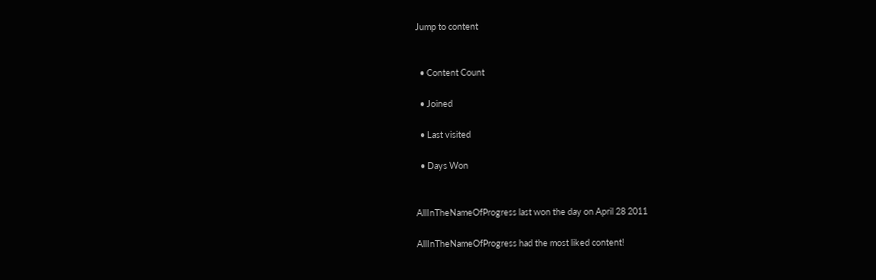Jump to content


  • Content Count

  • Joined

  • Last visited

  • Days Won


AllInTheNameOfProgress last won the day on April 28 2011

AllInTheNameOfProgress had the most liked content!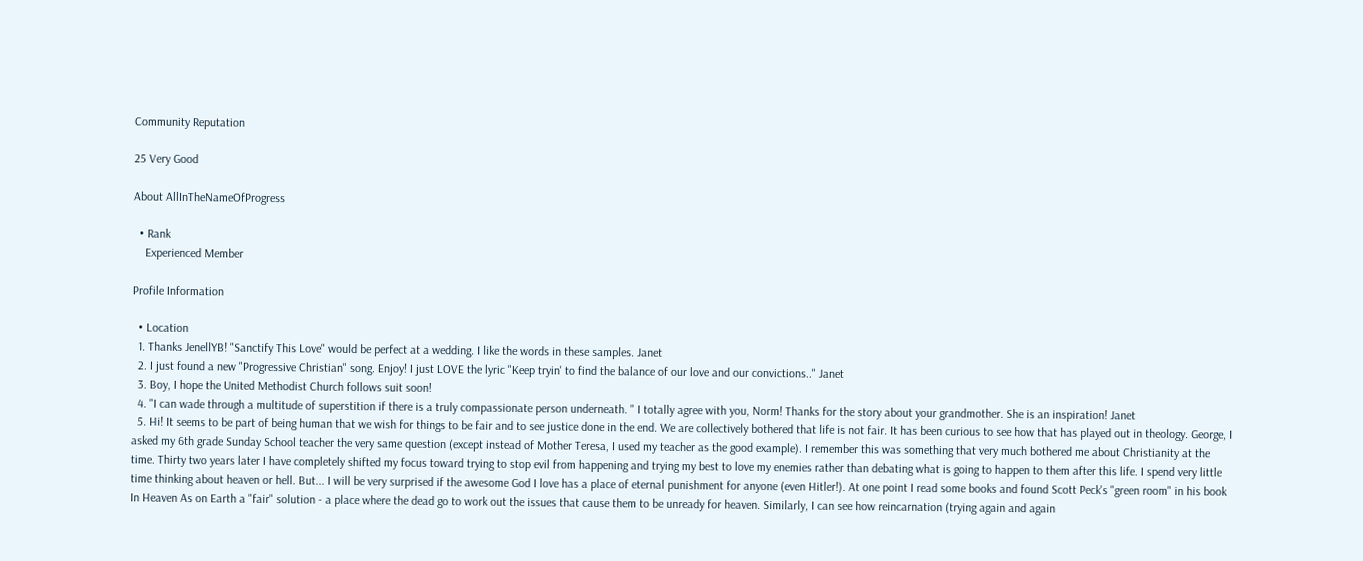Community Reputation

25 Very Good

About AllInTheNameOfProgress

  • Rank
    Experienced Member

Profile Information

  • Location
  1. Thanks JenellYB! "Sanctify This Love" would be perfect at a wedding. I like the words in these samples. Janet
  2. I just found a new "Progressive Christian" song. Enjoy! I just LOVE the lyric "Keep tryin' to find the balance of our love and our convictions.." Janet
  3. Boy, I hope the United Methodist Church follows suit soon!
  4. "I can wade through a multitude of superstition if there is a truly compassionate person underneath. " I totally agree with you, Norm! Thanks for the story about your grandmother. She is an inspiration! Janet
  5. Hi! It seems to be part of being human that we wish for things to be fair and to see justice done in the end. We are collectively bothered that life is not fair. It has been curious to see how that has played out in theology. George, I asked my 6th grade Sunday School teacher the very same question (except instead of Mother Teresa, I used my teacher as the good example). I remember this was something that very much bothered me about Christianity at the time. Thirty two years later I have completely shifted my focus toward trying to stop evil from happening and trying my best to love my enemies rather than debating what is going to happen to them after this life. I spend very little time thinking about heaven or hell. But... I will be very surprised if the awesome God I love has a place of eternal punishment for anyone (even Hitler!). At one point I read some books and found Scott Peck's "green room" in his book In Heaven As on Earth a "fair" solution - a place where the dead go to work out the issues that cause them to be unready for heaven. Similarly, I can see how reincarnation (trying again and again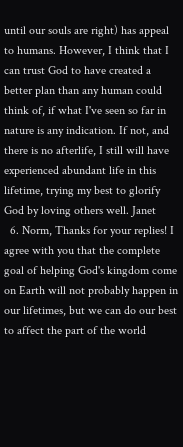until our souls are right) has appeal to humans. However, I think that I can trust God to have created a better plan than any human could think of, if what I've seen so far in nature is any indication. If not, and there is no afterlife, I still will have experienced abundant life in this lifetime, trying my best to glorify God by loving others well. Janet
  6. Norm, Thanks for your replies! I agree with you that the complete goal of helping God's kingdom come on Earth will not probably happen in our lifetimes, but we can do our best to affect the part of the world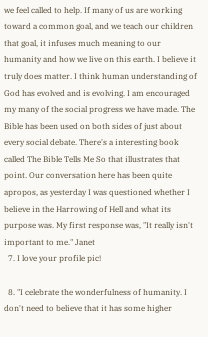we feel called to help. If many of us are working toward a common goal, and we teach our children that goal, it infuses much meaning to our humanity and how we live on this earth. I believe it truly does matter. I think human understanding of God has evolved and is evolving. I am encouraged my many of the social progress we have made. The Bible has been used on both sides of just about every social debate. There's a interesting book called The Bible Tells Me So that illustrates that point. Our conversation here has been quite apropos, as yesterday I was questioned whether I believe in the Harrowing of Hell and what its purpose was. My first response was, "It really isn't important to me." Janet
  7. I love your profile pic!

  8. "I celebrate the wonderfulness of humanity. I don't need to believe that it has some higher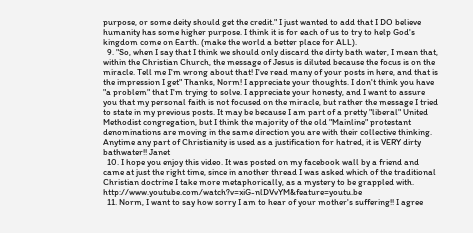purpose, or some deity should get the credit." I just wanted to add that I DO believe humanity has some higher purpose. I think it is for each of us to try to help God's kingdom come on Earth. (make the world a better place for ALL).
  9. "So, when I say that I think we should only discard the dirty bath water, I mean that, within the Christian Church, the message of Jesus is diluted because the focus is on the miracle. Tell me I'm wrong about that! I've read many of your posts in here, and that is the impression I get" Thanks, Norm! I appreciate your thoughts. I don't think you have "a problem" that I'm trying to solve. I appreciate your honesty, and I want to assure you that my personal faith is not focused on the miracle, but rather the message I tried to state in my previous posts. It may be because I am part of a pretty "liberal" United Methodist congregation, but I think the majority of the old "Mainline" protestant denominations are moving in the same direction you are with their collective thinking. Anytime any part of Christianity is used as a justification for hatred, it is VERY dirty bathwater!! Janet
  10. I hope you enjoy this video. It was posted on my facebook wall by a friend and came at just the right time, since in another thread I was asked which of the traditional Christian doctrine I take more metaphorically, as a mystery to be grappled with. http://www.youtube.com/watch?v=xiG-nlDVvYM&feature=youtu.be
  11. Norm, I want to say how sorry I am to hear of your mother's suffering!! I agree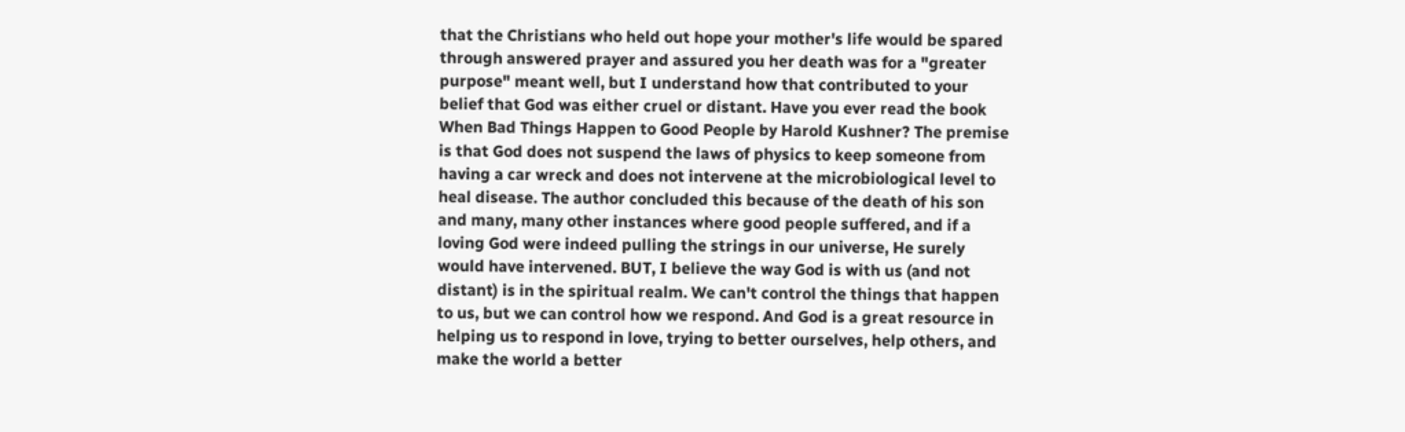that the Christians who held out hope your mother's life would be spared through answered prayer and assured you her death was for a "greater purpose" meant well, but I understand how that contributed to your belief that God was either cruel or distant. Have you ever read the book When Bad Things Happen to Good People by Harold Kushner? The premise is that God does not suspend the laws of physics to keep someone from having a car wreck and does not intervene at the microbiological level to heal disease. The author concluded this because of the death of his son and many, many other instances where good people suffered, and if a loving God were indeed pulling the strings in our universe, He surely would have intervened. BUT, I believe the way God is with us (and not distant) is in the spiritual realm. We can't control the things that happen to us, but we can control how we respond. And God is a great resource in helping us to respond in love, trying to better ourselves, help others, and make the world a better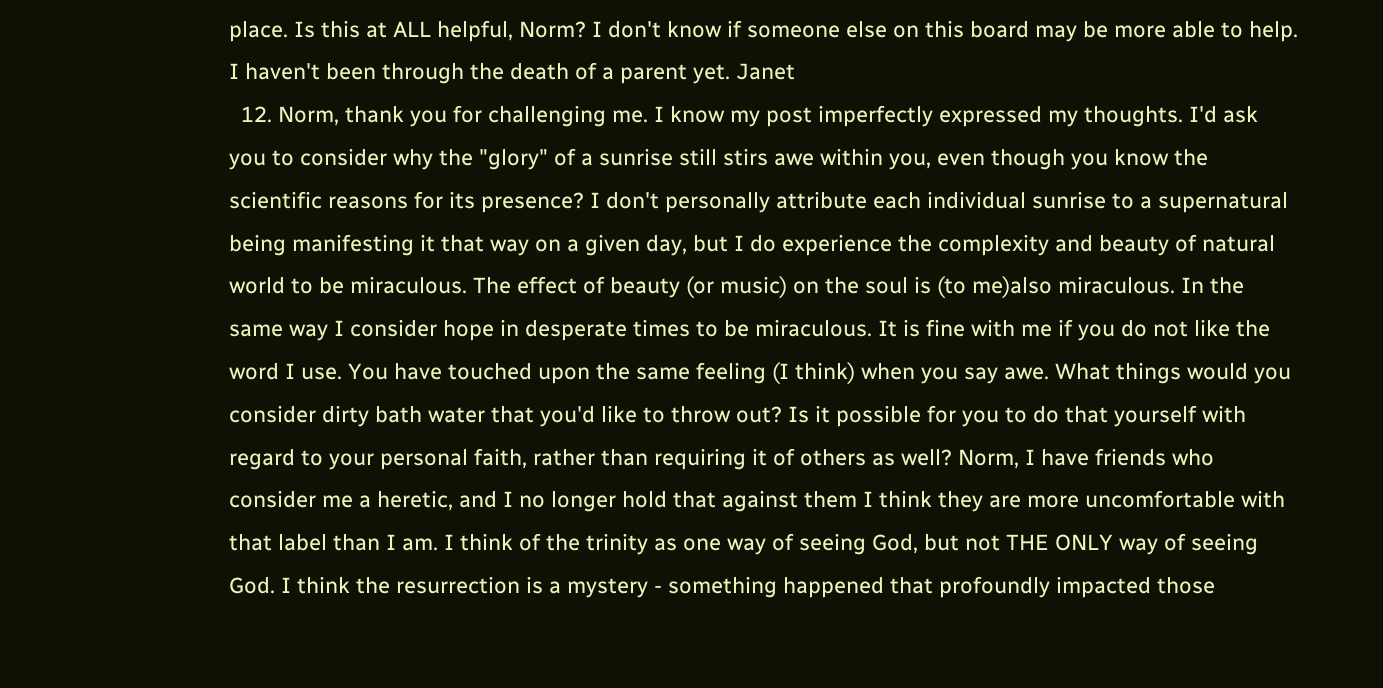place. Is this at ALL helpful, Norm? I don't know if someone else on this board may be more able to help. I haven't been through the death of a parent yet. Janet
  12. Norm, thank you for challenging me. I know my post imperfectly expressed my thoughts. I'd ask you to consider why the "glory" of a sunrise still stirs awe within you, even though you know the scientific reasons for its presence? I don't personally attribute each individual sunrise to a supernatural being manifesting it that way on a given day, but I do experience the complexity and beauty of natural world to be miraculous. The effect of beauty (or music) on the soul is (to me)also miraculous. In the same way I consider hope in desperate times to be miraculous. It is fine with me if you do not like the word I use. You have touched upon the same feeling (I think) when you say awe. What things would you consider dirty bath water that you'd like to throw out? Is it possible for you to do that yourself with regard to your personal faith, rather than requiring it of others as well? Norm, I have friends who consider me a heretic, and I no longer hold that against them I think they are more uncomfortable with that label than I am. I think of the trinity as one way of seeing God, but not THE ONLY way of seeing God. I think the resurrection is a mystery - something happened that profoundly impacted those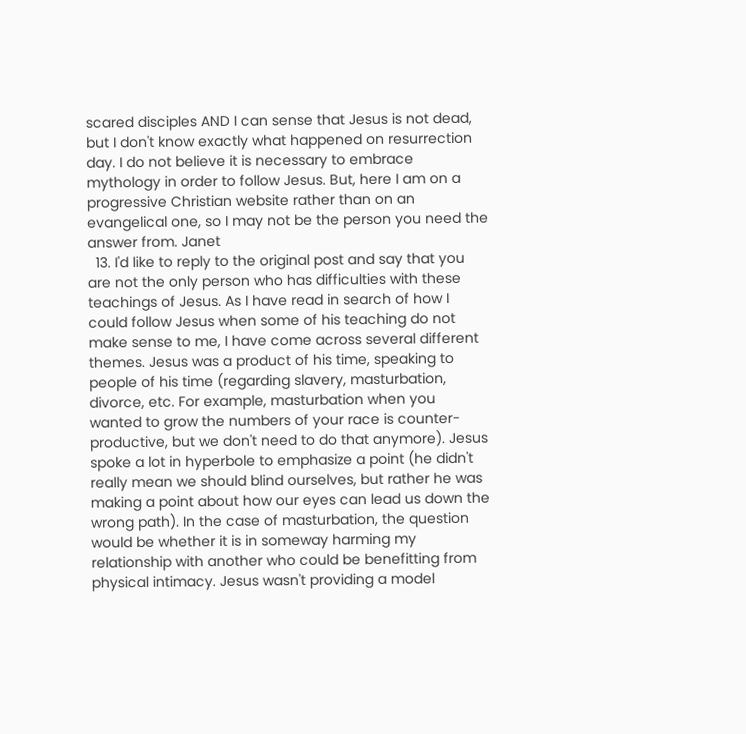scared disciples AND I can sense that Jesus is not dead, but I don't know exactly what happened on resurrection day. I do not believe it is necessary to embrace mythology in order to follow Jesus. But, here I am on a progressive Christian website rather than on an evangelical one, so I may not be the person you need the answer from. Janet
  13. I'd like to reply to the original post and say that you are not the only person who has difficulties with these teachings of Jesus. As I have read in search of how I could follow Jesus when some of his teaching do not make sense to me, I have come across several different themes. Jesus was a product of his time, speaking to people of his time (regarding slavery, masturbation, divorce, etc. For example, masturbation when you wanted to grow the numbers of your race is counter-productive, but we don't need to do that anymore). Jesus spoke a lot in hyperbole to emphasize a point (he didn't really mean we should blind ourselves, but rather he was making a point about how our eyes can lead us down the wrong path). In the case of masturbation, the question would be whether it is in someway harming my relationship with another who could be benefitting from physical intimacy. Jesus wasn't providing a model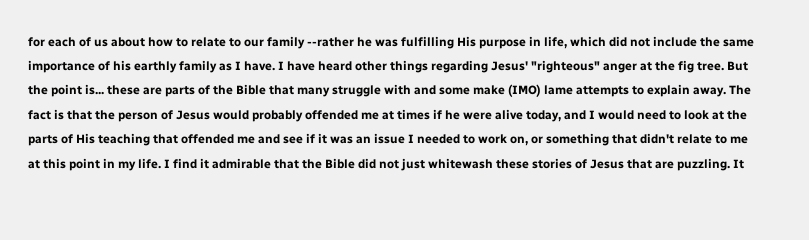for each of us about how to relate to our family --rather he was fulfilling His purpose in life, which did not include the same importance of his earthly family as I have. I have heard other things regarding Jesus' "righteous" anger at the fig tree. But the point is... these are parts of the Bible that many struggle with and some make (IMO) lame attempts to explain away. The fact is that the person of Jesus would probably offended me at times if he were alive today, and I would need to look at the parts of His teaching that offended me and see if it was an issue I needed to work on, or something that didn't relate to me at this point in my life. I find it admirable that the Bible did not just whitewash these stories of Jesus that are puzzling. It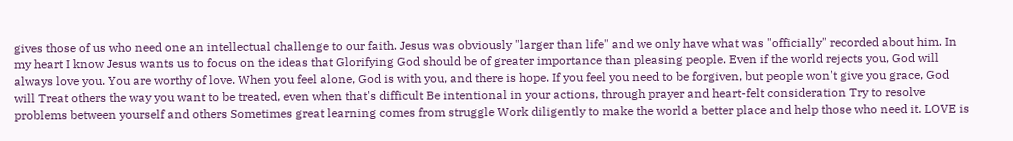gives those of us who need one an intellectual challenge to our faith. Jesus was obviously "larger than life" and we only have what was "officially" recorded about him. In my heart I know Jesus wants us to focus on the ideas that Glorifying God should be of greater importance than pleasing people. Even if the world rejects you, God will always love you. You are worthy of love. When you feel alone, God is with you, and there is hope. If you feel you need to be forgiven, but people won't give you grace, God will Treat others the way you want to be treated, even when that's difficult Be intentional in your actions, through prayer and heart-felt consideration Try to resolve problems between yourself and others Sometimes great learning comes from struggle Work diligently to make the world a better place and help those who need it. LOVE is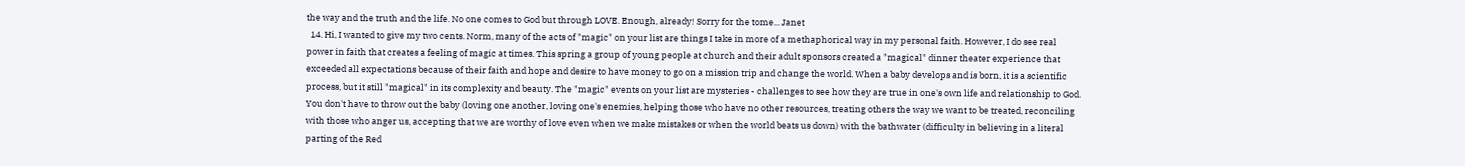the way and the truth and the life. No one comes to God but through LOVE. Enough, already! Sorry for the tome... Janet
  14. Hi, I wanted to give my two cents. Norm, many of the acts of "magic" on your list are things I take in more of a methaphorical way in my personal faith. However, I do see real power in faith that creates a feeling of magic at times. This spring a group of young people at church and their adult sponsors created a "magical" dinner theater experience that exceeded all expectations because of their faith and hope and desire to have money to go on a mission trip and change the world. When a baby develops and is born, it is a scientific process, but it still "magical" in its complexity and beauty. The "magic" events on your list are mysteries - challenges to see how they are true in one's own life and relationship to God. You don't have to throw out the baby (loving one another, loving one's enemies, helping those who have no other resources, treating others the way we want to be treated, reconciling with those who anger us, accepting that we are worthy of love even when we make mistakes or when the world beats us down) with the bathwater (difficulty in believing in a literal parting of the Red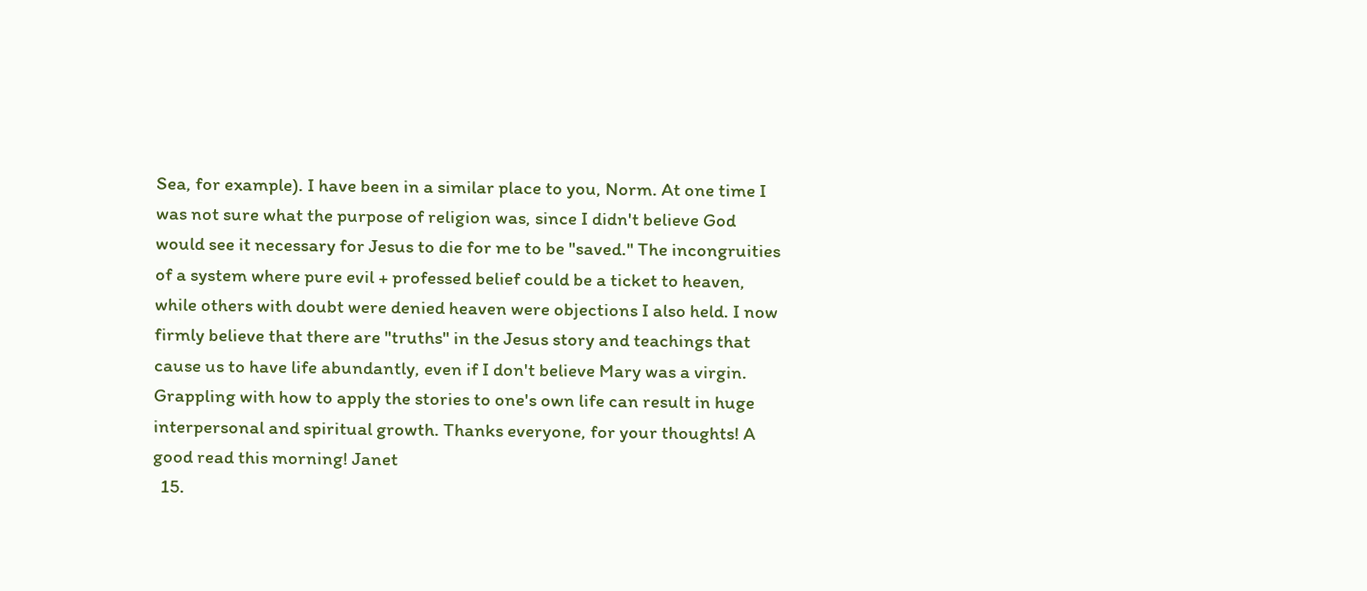Sea, for example). I have been in a similar place to you, Norm. At one time I was not sure what the purpose of religion was, since I didn't believe God would see it necessary for Jesus to die for me to be "saved." The incongruities of a system where pure evil + professed belief could be a ticket to heaven, while others with doubt were denied heaven were objections I also held. I now firmly believe that there are "truths" in the Jesus story and teachings that cause us to have life abundantly, even if I don't believe Mary was a virgin. Grappling with how to apply the stories to one's own life can result in huge interpersonal and spiritual growth. Thanks everyone, for your thoughts! A good read this morning! Janet
  15.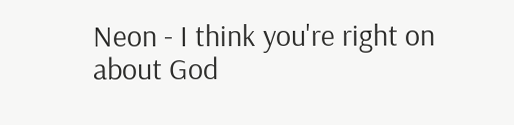Neon - I think you're right on about God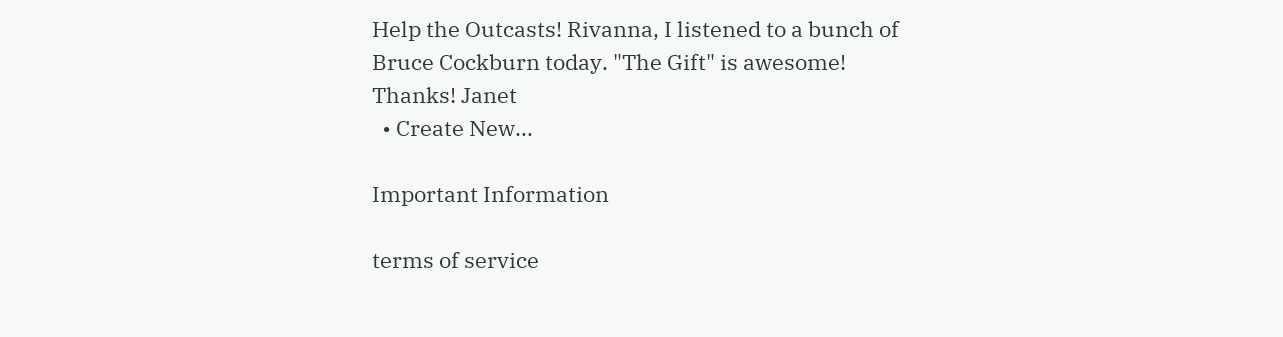Help the Outcasts! Rivanna, I listened to a bunch of Bruce Cockburn today. "The Gift" is awesome! Thanks! Janet
  • Create New...

Important Information

terms of service